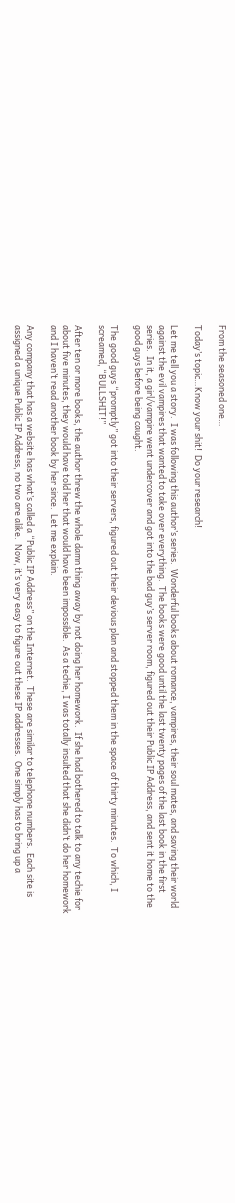From the seasoned one…

Today’s topic…Know your shit!  Do your research!

Let me tell you a story.  I was following this author’s series.  Wonderful books about romance, vampires, their soul mates, and saving their world against the evil vampires that wanted to take over everything.  The books were good until the last twenty pages of the last book in the first series.  In it, a girl/vampire went undercover and got into the bad guy’s server room, figured out their Public IP Address, and sent it home to the good guys before being caught.

The good guys “promptly” got into their servers, figured out their devious plan and stopped them in the space of thirty minutes.  To which, I screamed, “BULLSHIT!”

After ten or more books, the author threw the whole damn thing away by not doing her homework.  If she had bothered to talk to any techie for about five minutes, they would have told her that would have been impossible.  As a techie, I was totally insulted that she didn’t do her homework and I haven’t read another book by her since.  Let me explain.

Any company that has a website has what’s called a “Public IP Address” on the Internet.  These are similar to telephone numbers.  Each site is assigned a unique Public IP Address, no two are alike.  Now, it’s very easy to figure out these IP addresses.  One simply has to bring up a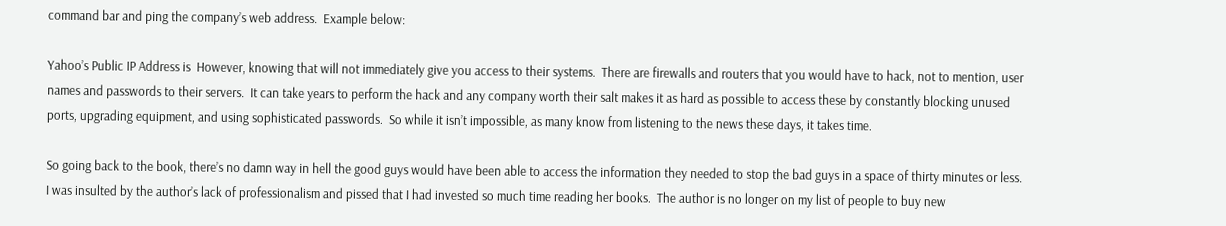command bar and ping the company’s web address.  Example below:

Yahoo’s Public IP Address is  However, knowing that will not immediately give you access to their systems.  There are firewalls and routers that you would have to hack, not to mention, user names and passwords to their servers.  It can take years to perform the hack and any company worth their salt makes it as hard as possible to access these by constantly blocking unused ports, upgrading equipment, and using sophisticated passwords.  So while it isn’t impossible, as many know from listening to the news these days, it takes time.

So going back to the book, there’s no damn way in hell the good guys would have been able to access the information they needed to stop the bad guys in a space of thirty minutes or less.  I was insulted by the author’s lack of professionalism and pissed that I had invested so much time reading her books.  The author is no longer on my list of people to buy new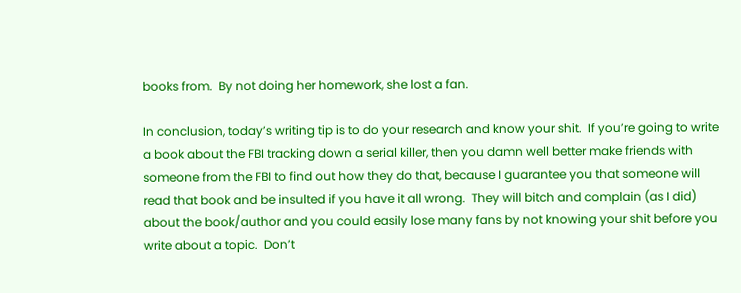books from.  By not doing her homework, she lost a fan.

In conclusion, today’s writing tip is to do your research and know your shit.  If you’re going to write a book about the FBI tracking down a serial killer, then you damn well better make friends with someone from the FBI to find out how they do that, because I guarantee you that someone will read that book and be insulted if you have it all wrong.  They will bitch and complain (as I did) about the book/author and you could easily lose many fans by not knowing your shit before you write about a topic.  Don’t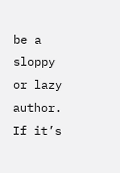be a sloppy or lazy author.  If it’s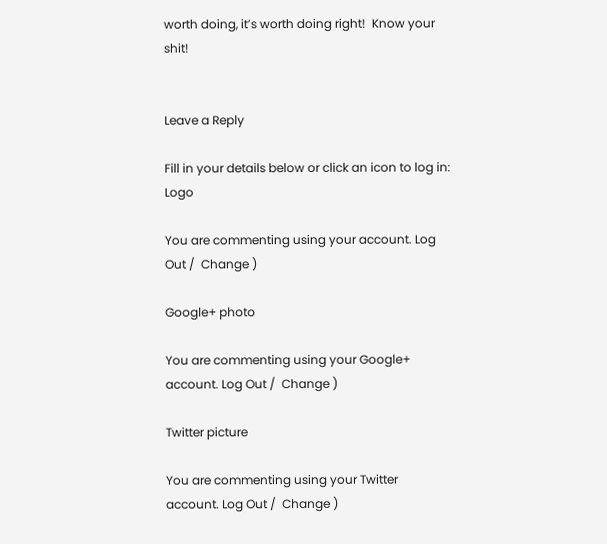worth doing, it’s worth doing right!  Know your shit!


Leave a Reply

Fill in your details below or click an icon to log in: Logo

You are commenting using your account. Log Out /  Change )

Google+ photo

You are commenting using your Google+ account. Log Out /  Change )

Twitter picture

You are commenting using your Twitter account. Log Out /  Change )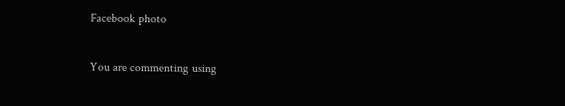Facebook photo

You are commenting using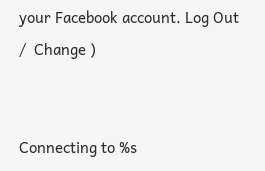your Facebook account. Log Out /  Change )


Connecting to %s